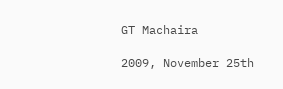GT Machaira

2009, November 25th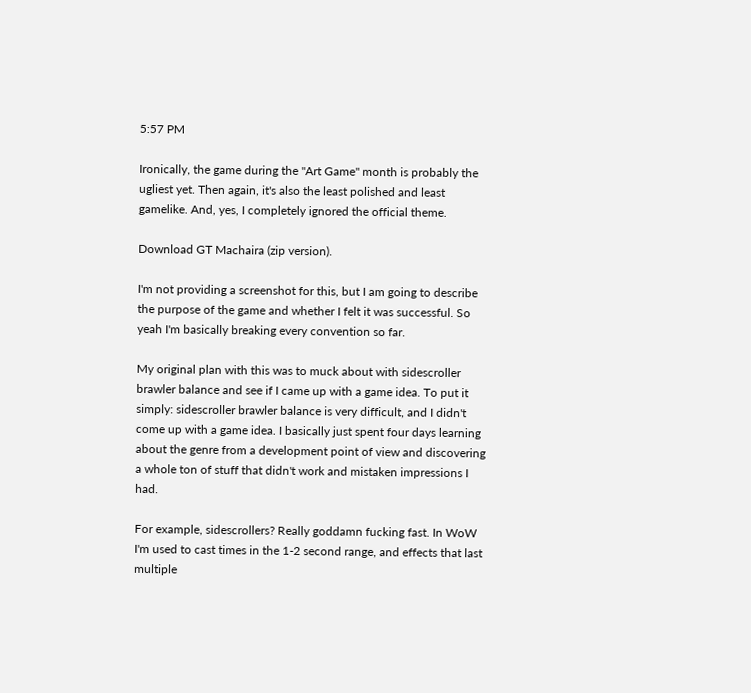5:57 PM

Ironically, the game during the "Art Game" month is probably the ugliest yet. Then again, it's also the least polished and least gamelike. And, yes, I completely ignored the official theme.

Download GT Machaira (zip version).

I'm not providing a screenshot for this, but I am going to describe the purpose of the game and whether I felt it was successful. So yeah I'm basically breaking every convention so far.

My original plan with this was to muck about with sidescroller brawler balance and see if I came up with a game idea. To put it simply: sidescroller brawler balance is very difficult, and I didn't come up with a game idea. I basically just spent four days learning about the genre from a development point of view and discovering a whole ton of stuff that didn't work and mistaken impressions I had.

For example, sidescrollers? Really goddamn fucking fast. In WoW I'm used to cast times in the 1-2 second range, and effects that last multiple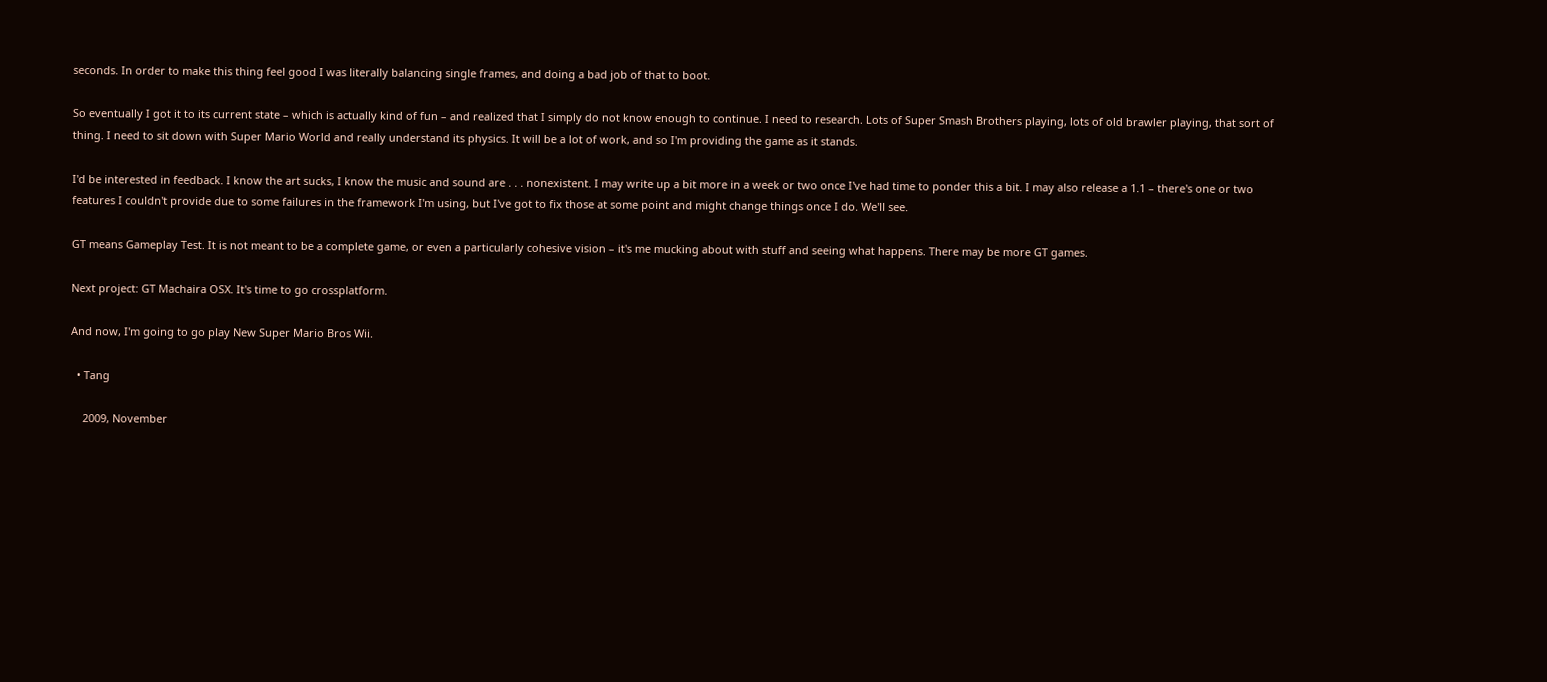seconds. In order to make this thing feel good I was literally balancing single frames, and doing a bad job of that to boot.

So eventually I got it to its current state – which is actually kind of fun – and realized that I simply do not know enough to continue. I need to research. Lots of Super Smash Brothers playing, lots of old brawler playing, that sort of thing. I need to sit down with Super Mario World and really understand its physics. It will be a lot of work, and so I'm providing the game as it stands.

I'd be interested in feedback. I know the art sucks, I know the music and sound are . . . nonexistent. I may write up a bit more in a week or two once I've had time to ponder this a bit. I may also release a 1.1 – there's one or two features I couldn't provide due to some failures in the framework I'm using, but I've got to fix those at some point and might change things once I do. We'll see.

GT means Gameplay Test. It is not meant to be a complete game, or even a particularly cohesive vision – it's me mucking about with stuff and seeing what happens. There may be more GT games.

Next project: GT Machaira OSX. It's time to go crossplatform.

And now, I'm going to go play New Super Mario Bros Wii.

  • Tang

    2009, November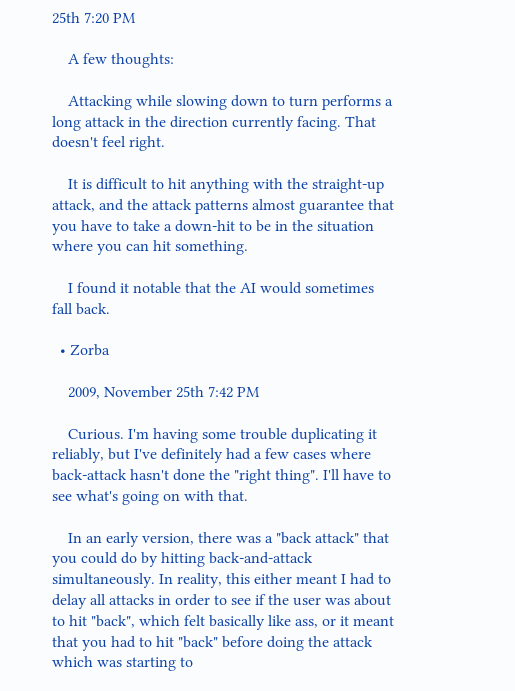25th 7:20 PM

    A few thoughts:

    Attacking while slowing down to turn performs a long attack in the direction currently facing. That doesn't feel right.

    It is difficult to hit anything with the straight-up attack, and the attack patterns almost guarantee that you have to take a down-hit to be in the situation where you can hit something.

    I found it notable that the AI would sometimes fall back.

  • Zorba

    2009, November 25th 7:42 PM

    Curious. I'm having some trouble duplicating it reliably, but I've definitely had a few cases where back-attack hasn't done the "right thing". I'll have to see what's going on with that.

    In an early version, there was a "back attack" that you could do by hitting back-and-attack simultaneously. In reality, this either meant I had to delay all attacks in order to see if the user was about to hit "back", which felt basically like ass, or it meant that you had to hit "back" before doing the attack which was starting to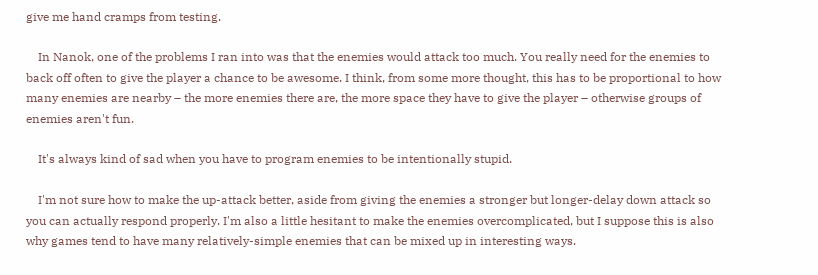give me hand cramps from testing.

    In Nanok, one of the problems I ran into was that the enemies would attack too much. You really need for the enemies to back off often to give the player a chance to be awesome. I think, from some more thought, this has to be proportional to how many enemies are nearby – the more enemies there are, the more space they have to give the player – otherwise groups of enemies aren't fun.

    It's always kind of sad when you have to program enemies to be intentionally stupid.

    I'm not sure how to make the up-attack better, aside from giving the enemies a stronger but longer-delay down attack so you can actually respond properly. I'm also a little hesitant to make the enemies overcomplicated, but I suppose this is also why games tend to have many relatively-simple enemies that can be mixed up in interesting ways.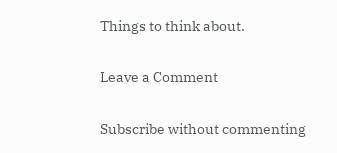Things to think about.

Leave a Comment

Subscribe without commenting